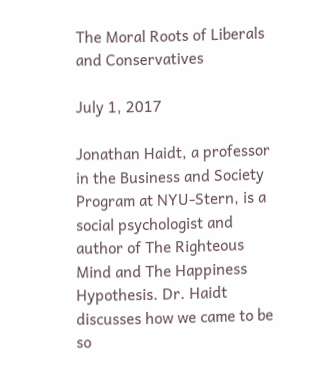The Moral Roots of Liberals and Conservatives

July 1, 2017

Jonathan Haidt, a professor in the Business and Society Program at NYU-Stern, is a social psychologist and author of The Righteous Mind and The Happiness Hypothesis. Dr. Haidt discusses how we came to be so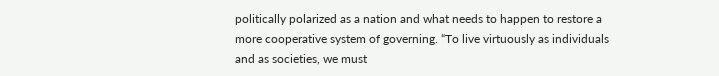politically polarized as a nation and what needs to happen to restore a more cooperative system of governing. “To live virtuously as individuals and as societies, we must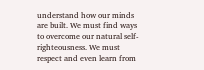understand how our minds are built. We must find ways to overcome our natural self-righteousness. We must respect and even learn from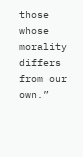those whose morality differs from our own.”